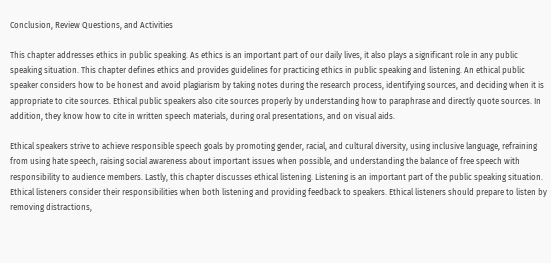Conclusion, Review Questions, and Activities

This chapter addresses ethics in public speaking. As ethics is an important part of our daily lives, it also plays a significant role in any public speaking situation. This chapter defines ethics and provides guidelines for practicing ethics in public speaking and listening. An ethical public speaker considers how to be honest and avoid plagiarism by taking notes during the research process, identifying sources, and deciding when it is appropriate to cite sources. Ethical public speakers also cite sources properly by understanding how to paraphrase and directly quote sources. In addition, they know how to cite in written speech materials, during oral presentations, and on visual aids.

Ethical speakers strive to achieve responsible speech goals by promoting gender, racial, and cultural diversity, using inclusive language, refraining from using hate speech, raising social awareness about important issues when possible, and understanding the balance of free speech with responsibility to audience members. Lastly, this chapter discusses ethical listening. Listening is an important part of the public speaking situation. Ethical listeners consider their responsibilities when both listening and providing feedback to speakers. Ethical listeners should prepare to listen by removing distractions,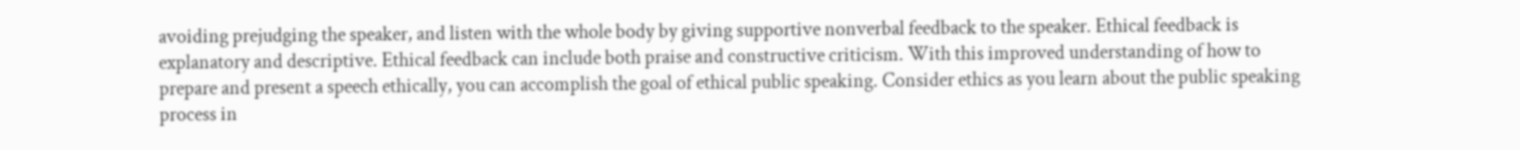avoiding prejudging the speaker, and listen with the whole body by giving supportive nonverbal feedback to the speaker. Ethical feedback is explanatory and descriptive. Ethical feedback can include both praise and constructive criticism. With this improved understanding of how to prepare and present a speech ethically, you can accomplish the goal of ethical public speaking. Consider ethics as you learn about the public speaking process in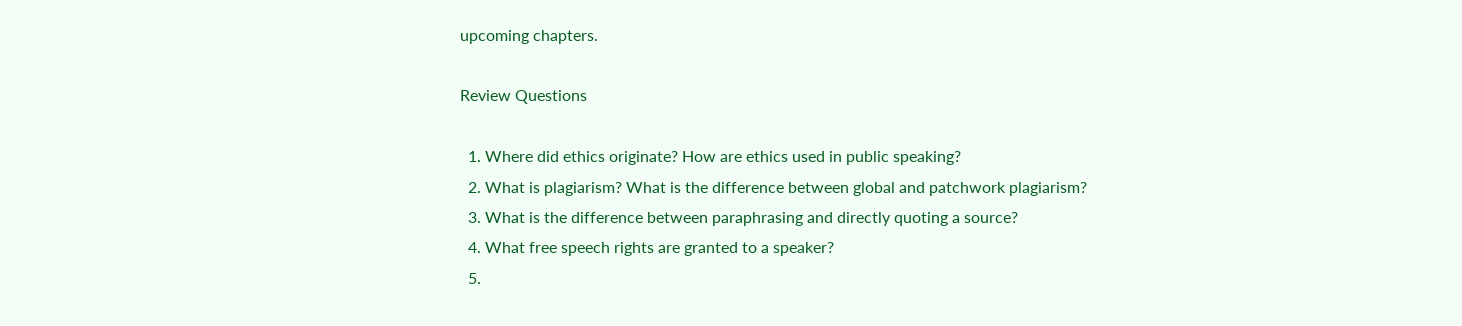upcoming chapters.

Review Questions

  1. Where did ethics originate? How are ethics used in public speaking?
  2. What is plagiarism? What is the difference between global and patchwork plagiarism?
  3. What is the difference between paraphrasing and directly quoting a source?
  4. What free speech rights are granted to a speaker?
  5.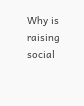Why is raising social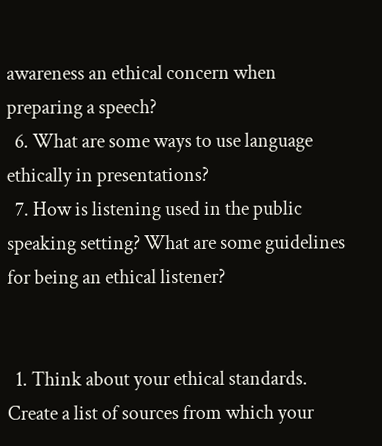awareness an ethical concern when preparing a speech?
  6. What are some ways to use language ethically in presentations?
  7. How is listening used in the public speaking setting? What are some guidelines for being an ethical listener?


  1. Think about your ethical standards. Create a list of sources from which your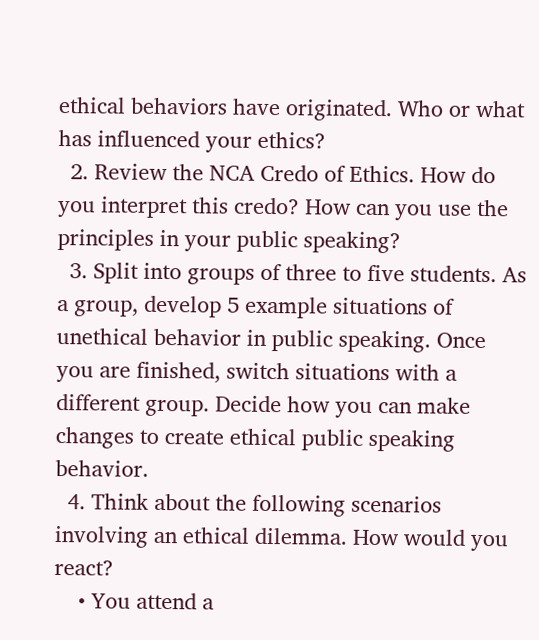ethical behaviors have originated. Who or what has influenced your ethics?
  2. Review the NCA Credo of Ethics. How do you interpret this credo? How can you use the principles in your public speaking?
  3. Split into groups of three to five students. As a group, develop 5 example situations of unethical behavior in public speaking. Once you are finished, switch situations with a different group. Decide how you can make changes to create ethical public speaking behavior.
  4. Think about the following scenarios involving an ethical dilemma. How would you react?
    • You attend a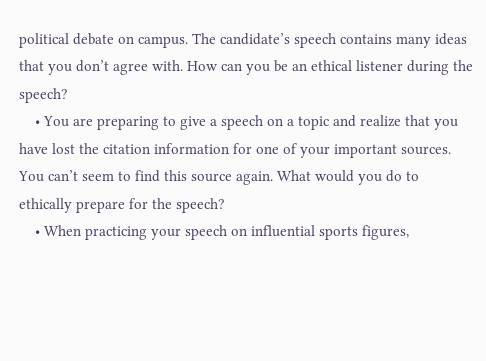political debate on campus. The candidate’s speech contains many ideas that you don’t agree with. How can you be an ethical listener during the speech?
    • You are preparing to give a speech on a topic and realize that you have lost the citation information for one of your important sources. You can’t seem to find this source again. What would you do to ethically prepare for the speech?
    • When practicing your speech on influential sports figures,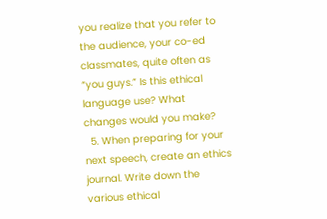you realize that you refer to the audience, your co-ed classmates, quite often as “you guys.” Is this ethical language use? What changes would you make?
  5. When preparing for your next speech, create an ethics journal. Write down the various ethical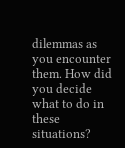dilemmas as you encounter them. How did you decide what to do in these situations?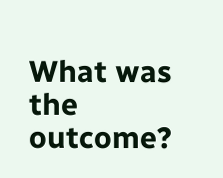What was the outcome?